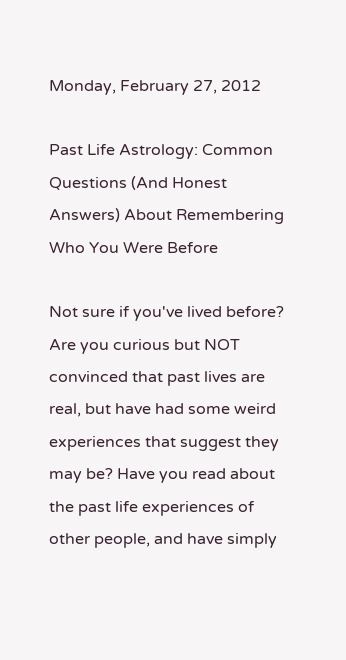Monday, February 27, 2012

Past Life Astrology: Common Questions (And Honest Answers) About Remembering Who You Were Before

Not sure if you've lived before? Are you curious but NOT convinced that past lives are real, but have had some weird experiences that suggest they may be? Have you read about the past life experiences of other people, and have simply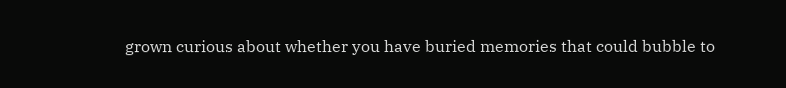grown curious about whether you have buried memories that could bubble to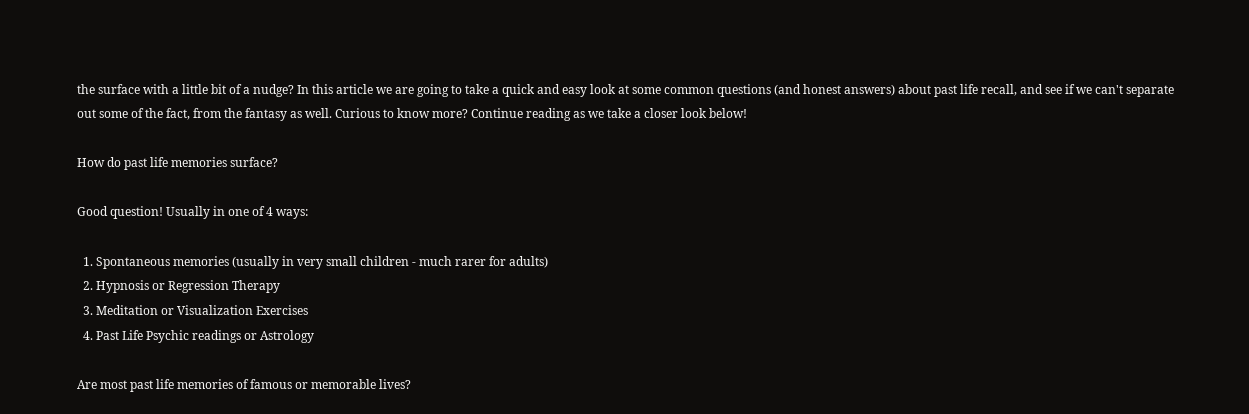the surface with a little bit of a nudge? In this article we are going to take a quick and easy look at some common questions (and honest answers) about past life recall, and see if we can't separate out some of the fact, from the fantasy as well. Curious to know more? Continue reading as we take a closer look below!

How do past life memories surface?

Good question! Usually in one of 4 ways:

  1. Spontaneous memories (usually in very small children - much rarer for adults)
  2. Hypnosis or Regression Therapy
  3. Meditation or Visualization Exercises
  4. Past Life Psychic readings or Astrology

Are most past life memories of famous or memorable lives?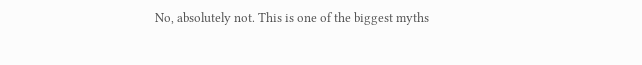No, absolutely not. This is one of the biggest myths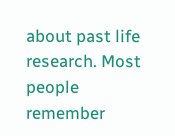about past life research. Most people remember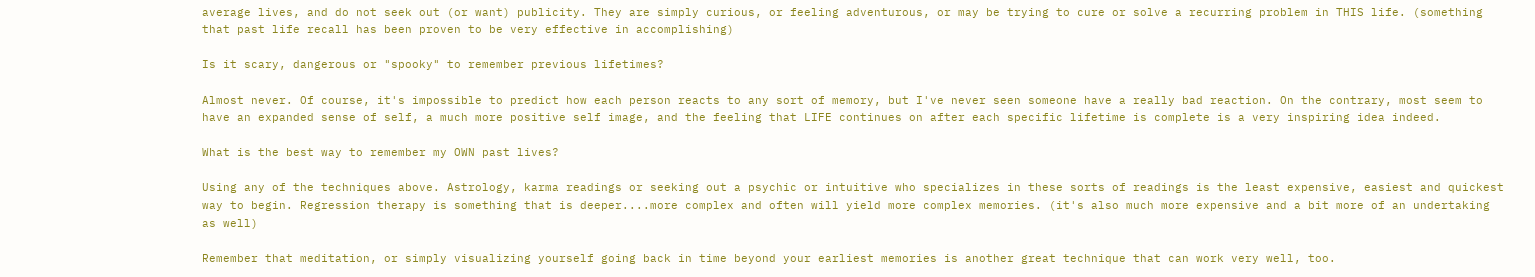average lives, and do not seek out (or want) publicity. They are simply curious, or feeling adventurous, or may be trying to cure or solve a recurring problem in THIS life. (something that past life recall has been proven to be very effective in accomplishing)

Is it scary, dangerous or "spooky" to remember previous lifetimes?

Almost never. Of course, it's impossible to predict how each person reacts to any sort of memory, but I've never seen someone have a really bad reaction. On the contrary, most seem to have an expanded sense of self, a much more positive self image, and the feeling that LIFE continues on after each specific lifetime is complete is a very inspiring idea indeed.

What is the best way to remember my OWN past lives?

Using any of the techniques above. Astrology, karma readings or seeking out a psychic or intuitive who specializes in these sorts of readings is the least expensive, easiest and quickest way to begin. Regression therapy is something that is deeper....more complex and often will yield more complex memories. (it's also much more expensive and a bit more of an undertaking as well)

Remember that meditation, or simply visualizing yourself going back in time beyond your earliest memories is another great technique that can work very well, too.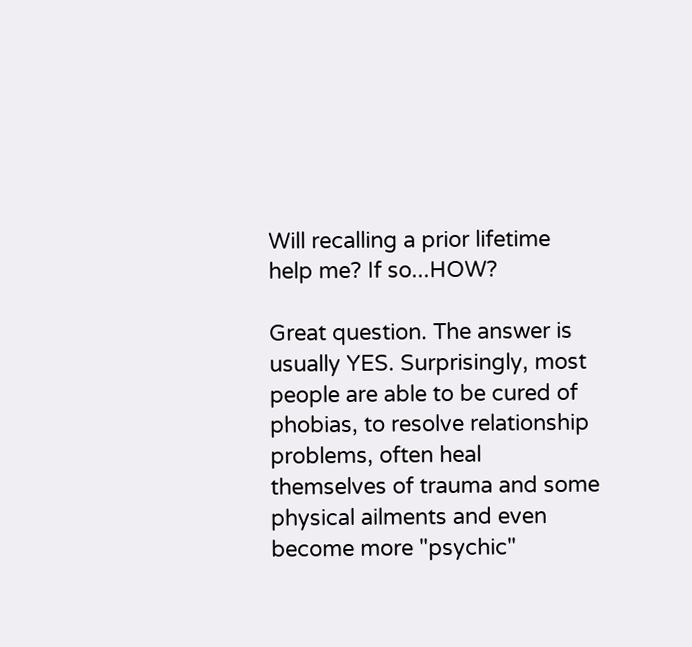Will recalling a prior lifetime help me? If so...HOW?

Great question. The answer is usually YES. Surprisingly, most people are able to be cured of phobias, to resolve relationship problems, often heal themselves of trauma and some physical ailments and even become more "psychic"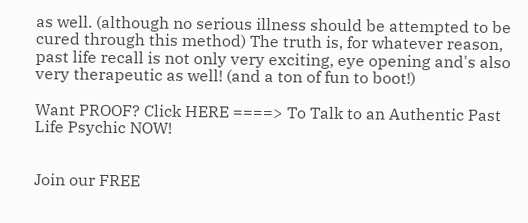as well. (although no serious illness should be attempted to be cured through this method) The truth is, for whatever reason, past life recall is not only very exciting, eye opening and's also very therapeutic as well! (and a ton of fun to boot!)

Want PROOF? Click HERE ====> To Talk to an Authentic Past Life Psychic NOW!


Join our FREE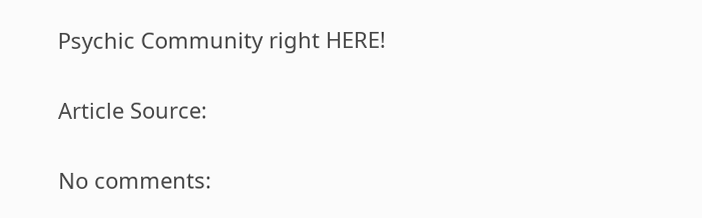Psychic Community right HERE!

Article Source:

No comments: